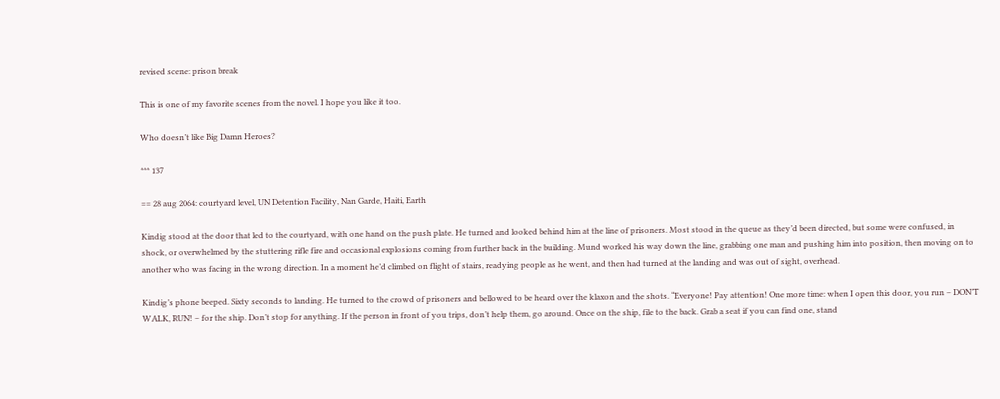revised scene: prison break

This is one of my favorite scenes from the novel. I hope you like it too.

Who doesn’t like Big Damn Heroes?

*** 137

== 28 aug 2064: courtyard level, UN Detention Facility, Nan Garde, Haiti, Earth

Kindig stood at the door that led to the courtyard, with one hand on the push plate. He turned and looked behind him at the line of prisoners. Most stood in the queue as they’d been directed, but some were confused, in shock, or overwhelmed by the stuttering rifle fire and occasional explosions coming from further back in the building. Mund worked his way down the line, grabbing one man and pushing him into position, then moving on to another who was facing in the wrong direction. In a moment he’d climbed on flight of stairs, readying people as he went, and then had turned at the landing and was out of sight, overhead.

Kindig’s phone beeped. Sixty seconds to landing. He turned to the crowd of prisoners and bellowed to be heard over the klaxon and the shots. “Everyone! Pay attention! One more time: when I open this door, you run – DON’T WALK, RUN! – for the ship. Don’t stop for anything. If the person in front of you trips, don’t help them, go around. Once on the ship, file to the back. Grab a seat if you can find one, stand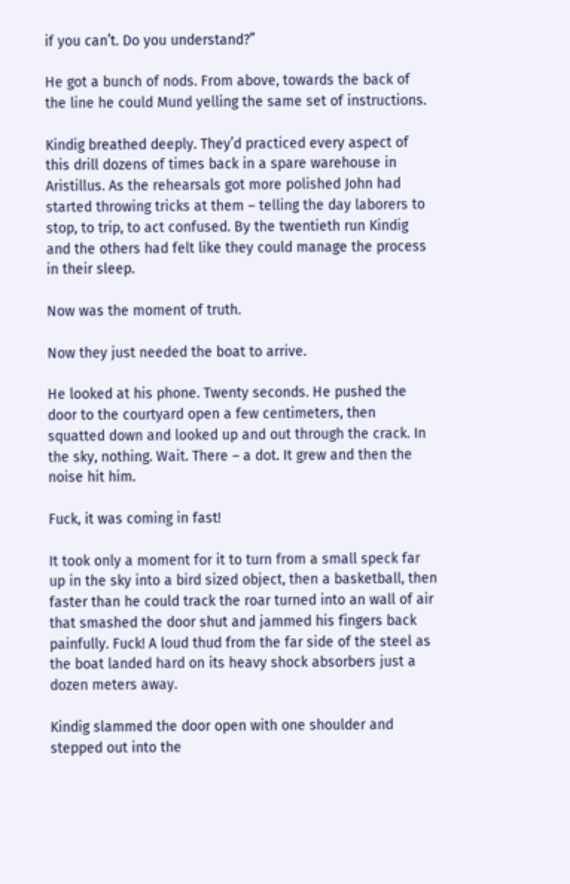if you can’t. Do you understand?”

He got a bunch of nods. From above, towards the back of the line he could Mund yelling the same set of instructions.

Kindig breathed deeply. They’d practiced every aspect of this drill dozens of times back in a spare warehouse in Aristillus. As the rehearsals got more polished John had started throwing tricks at them – telling the day laborers to stop, to trip, to act confused. By the twentieth run Kindig and the others had felt like they could manage the process in their sleep.

Now was the moment of truth.

Now they just needed the boat to arrive.

He looked at his phone. Twenty seconds. He pushed the door to the courtyard open a few centimeters, then squatted down and looked up and out through the crack. In the sky, nothing. Wait. There – a dot. It grew and then the noise hit him.

Fuck, it was coming in fast!

It took only a moment for it to turn from a small speck far up in the sky into a bird sized object, then a basketball, then faster than he could track the roar turned into an wall of air that smashed the door shut and jammed his fingers back painfully. Fuck! A loud thud from the far side of the steel as the boat landed hard on its heavy shock absorbers just a dozen meters away.

Kindig slammed the door open with one shoulder and stepped out into the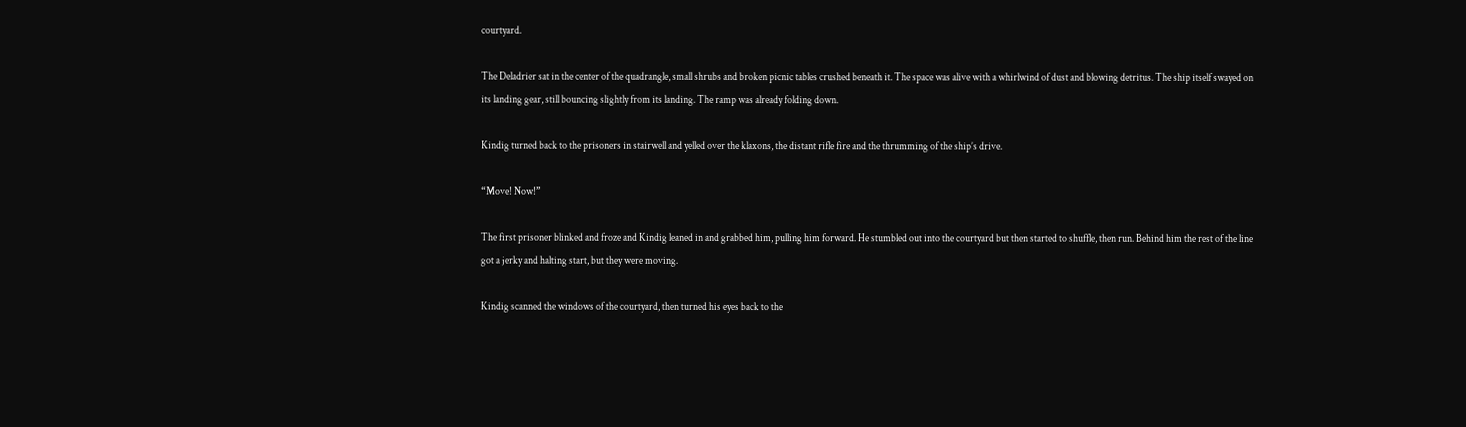courtyard.

The Deladrier sat in the center of the quadrangle, small shrubs and broken picnic tables crushed beneath it. The space was alive with a whirlwind of dust and blowing detritus. The ship itself swayed on its landing gear, still bouncing slightly from its landing. The ramp was already folding down.

Kindig turned back to the prisoners in stairwell and yelled over the klaxons, the distant rifle fire and the thrumming of the ship’s drive.

“Move! Now!”

The first prisoner blinked and froze and Kindig leaned in and grabbed him, pulling him forward. He stumbled out into the courtyard but then started to shuffle, then run. Behind him the rest of the line got a jerky and halting start, but they were moving.

Kindig scanned the windows of the courtyard, then turned his eyes back to the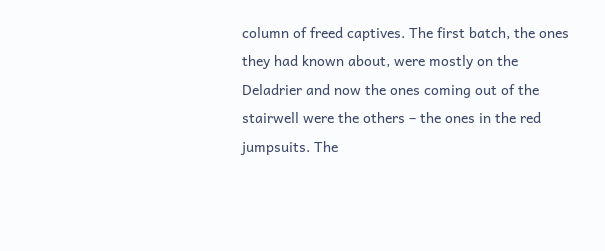column of freed captives. The first batch, the ones they had known about, were mostly on the Deladrier and now the ones coming out of the stairwell were the others – the ones in the red jumpsuits. The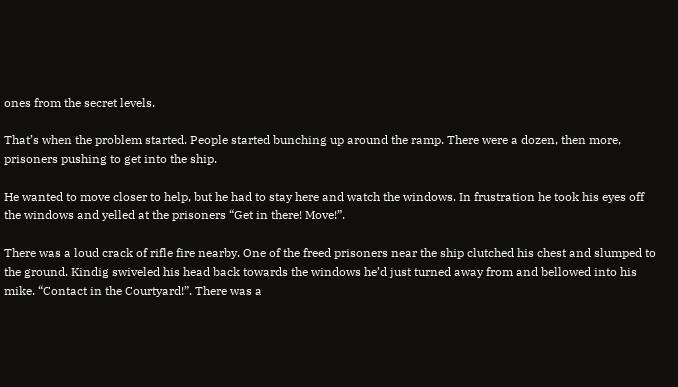ones from the secret levels.

That’s when the problem started. People started bunching up around the ramp. There were a dozen, then more, prisoners pushing to get into the ship.

He wanted to move closer to help, but he had to stay here and watch the windows. In frustration he took his eyes off the windows and yelled at the prisoners “Get in there! Move!”.

There was a loud crack of rifle fire nearby. One of the freed prisoners near the ship clutched his chest and slumped to the ground. Kindig swiveled his head back towards the windows he’d just turned away from and bellowed into his mike. “Contact in the Courtyard!”. There was a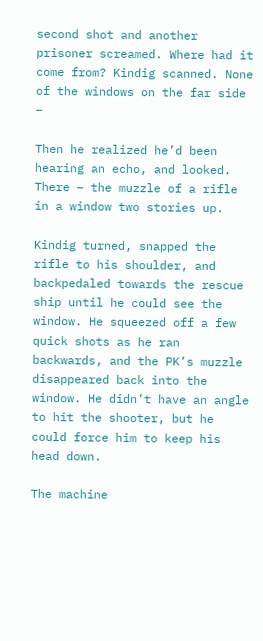second shot and another prisoner screamed. Where had it come from? Kindig scanned. None of the windows on the far side –

Then he realized he’d been hearing an echo, and looked. There – the muzzle of a rifle in a window two stories up.

Kindig turned, snapped the rifle to his shoulder, and backpedaled towards the rescue ship until he could see the window. He squeezed off a few quick shots as he ran backwards, and the PK’s muzzle disappeared back into the window. He didn’t have an angle to hit the shooter, but he could force him to keep his head down.

The machine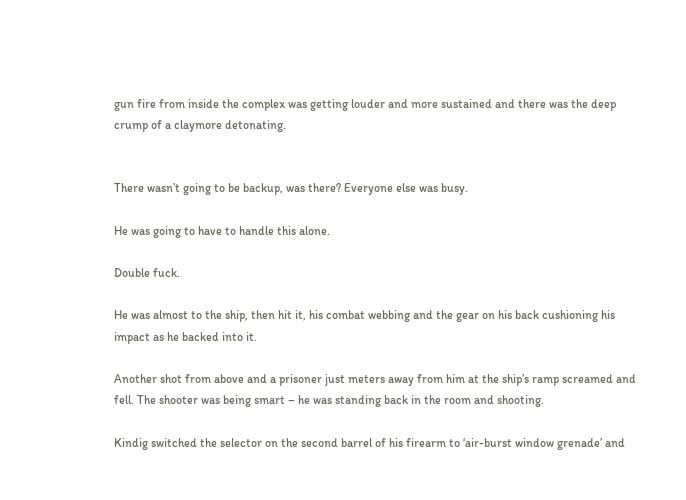gun fire from inside the complex was getting louder and more sustained and there was the deep crump of a claymore detonating.


There wasn’t going to be backup, was there? Everyone else was busy.

He was going to have to handle this alone.

Double fuck.

He was almost to the ship, then hit it, his combat webbing and the gear on his back cushioning his impact as he backed into it.

Another shot from above and a prisoner just meters away from him at the ship’s ramp screamed and fell. The shooter was being smart – he was standing back in the room and shooting.

Kindig switched the selector on the second barrel of his firearm to ‘air-burst window grenade’ and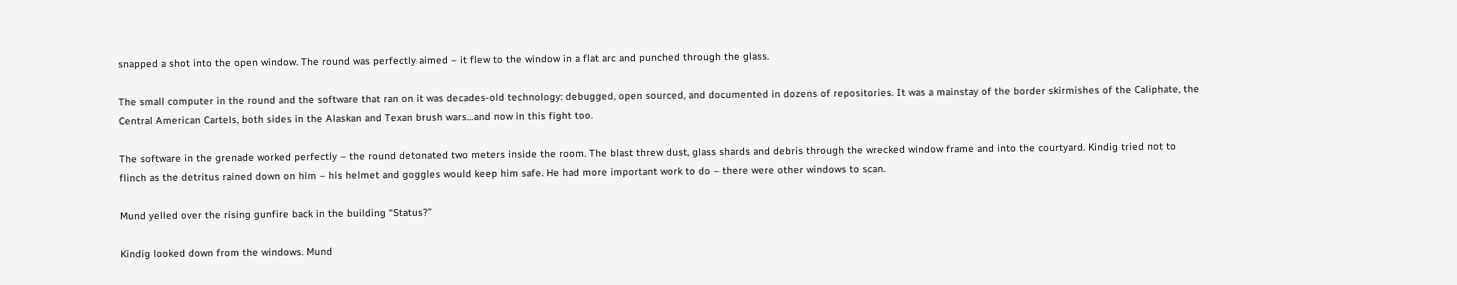snapped a shot into the open window. The round was perfectly aimed – it flew to the window in a flat arc and punched through the glass.

The small computer in the round and the software that ran on it was decades-old technology: debugged, open sourced, and documented in dozens of repositories. It was a mainstay of the border skirmishes of the Caliphate, the Central American Cartels, both sides in the Alaskan and Texan brush wars…and now in this fight too.

The software in the grenade worked perfectly – the round detonated two meters inside the room. The blast threw dust, glass shards and debris through the wrecked window frame and into the courtyard. Kindig tried not to flinch as the detritus rained down on him – his helmet and goggles would keep him safe. He had more important work to do – there were other windows to scan.

Mund yelled over the rising gunfire back in the building “Status?”

Kindig looked down from the windows. Mund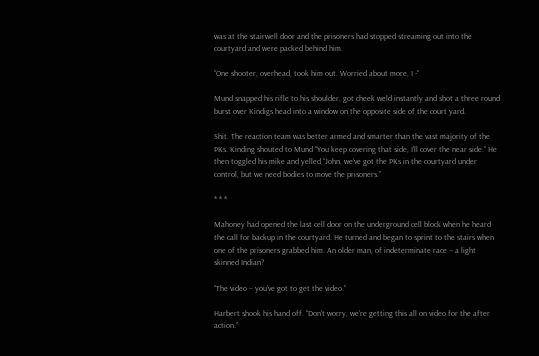was at the stairwell door and the prisoners had stopped streaming out into the courtyard and were packed behind him.

“One shooter, overhead, took him out. Worried about more, I -”

Mund snapped his rifle to his shoulder, got cheek weld instantly and shot a three round burst over Kindigs head into a window on the opposite side of the court yard.

Shit. The reaction team was better armed and smarter than the vast majority of the PKs. Kinding shouted to Mund “You keep covering that side, I’ll cover the near side.” He then toggled his mike and yelled “John, we’ve got the PKs in the courtyard under control, but we need bodies to move the prisoners.”

* * *

Mahoney had opened the last cell door on the underground cell block when he heard the call for backup in the courtyard. He turned and began to sprint to the stairs when one of the prisoners grabbed him. An older man, of indeterminate race – a light skinned Indian?

“The video – you’ve got to get the video.”

Harbert shook his hand off. “Don’t worry, we’re getting this all on video for the after action.”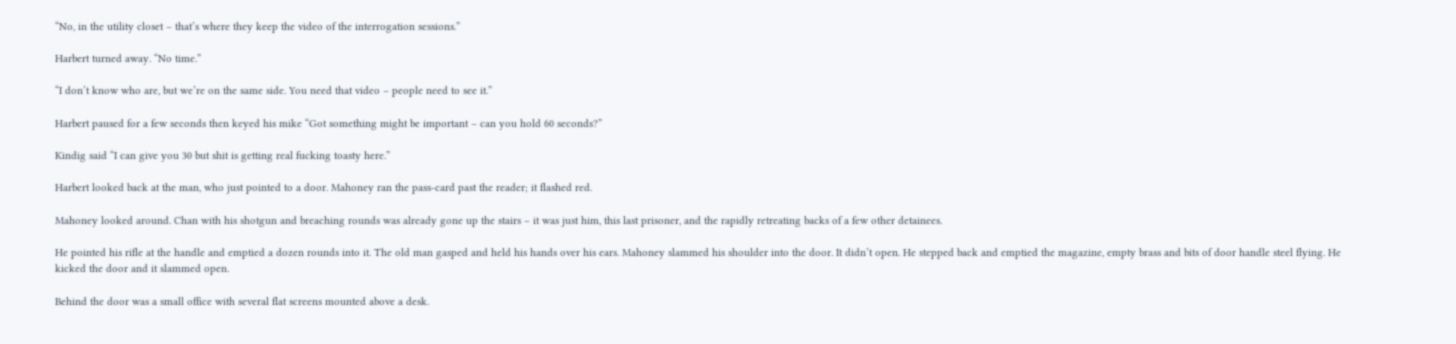“No, in the utility closet – that’s where they keep the video of the interrogation sessions.”

Harbert turned away. “No time.”

“I don’t know who are, but we’re on the same side. You need that video – people need to see it.”

Harbert paused for a few seconds then keyed his mike “Got something might be important – can you hold 60 seconds?”

Kindig said “I can give you 30 but shit is getting real fucking toasty here.”

Harbert looked back at the man, who just pointed to a door. Mahoney ran the pass-card past the reader; it flashed red.

Mahoney looked around. Chan with his shotgun and breaching rounds was already gone up the stairs – it was just him, this last prisoner, and the rapidly retreating backs of a few other detainees.

He pointed his rifle at the handle and emptied a dozen rounds into it. The old man gasped and held his hands over his ears. Mahoney slammed his shoulder into the door. It didn’t open. He stepped back and emptied the magazine, empty brass and bits of door handle steel flying. He kicked the door and it slammed open.

Behind the door was a small office with several flat screens mounted above a desk.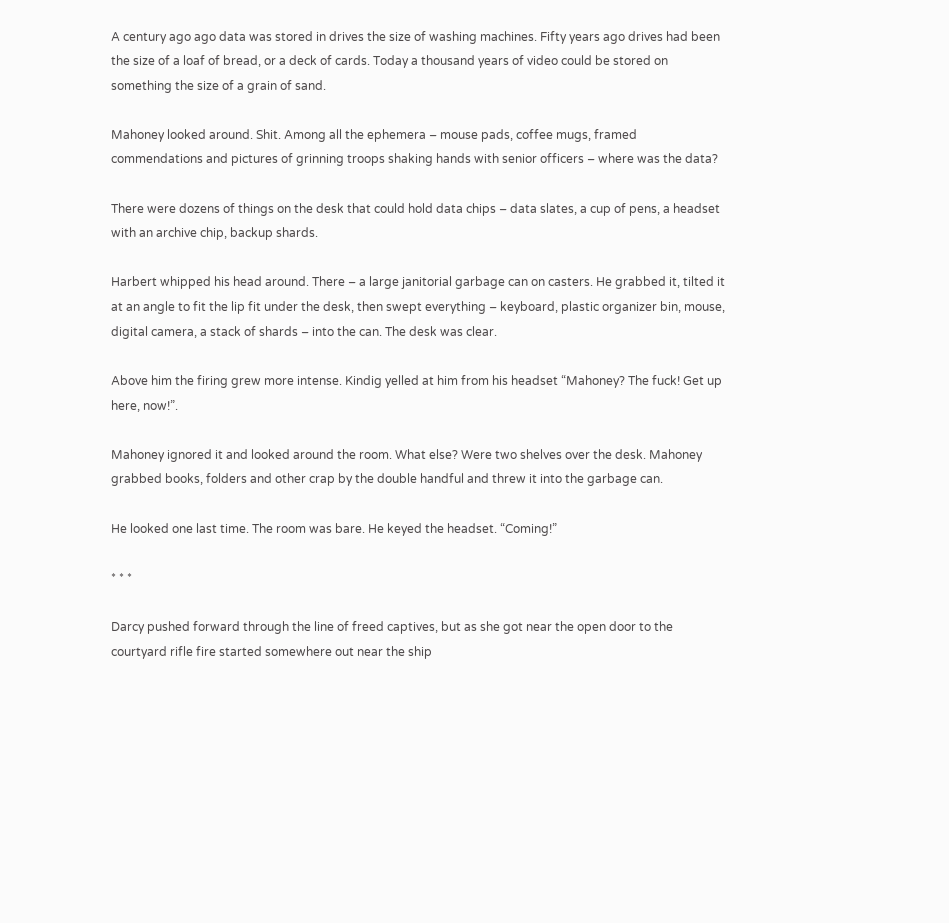A century ago ago data was stored in drives the size of washing machines. Fifty years ago drives had been the size of a loaf of bread, or a deck of cards. Today a thousand years of video could be stored on something the size of a grain of sand.

Mahoney looked around. Shit. Among all the ephemera – mouse pads, coffee mugs, framed commendations and pictures of grinning troops shaking hands with senior officers – where was the data?

There were dozens of things on the desk that could hold data chips – data slates, a cup of pens, a headset with an archive chip, backup shards.

Harbert whipped his head around. There – a large janitorial garbage can on casters. He grabbed it, tilted it at an angle to fit the lip fit under the desk, then swept everything – keyboard, plastic organizer bin, mouse, digital camera, a stack of shards – into the can. The desk was clear.

Above him the firing grew more intense. Kindig yelled at him from his headset “Mahoney? The fuck! Get up here, now!”.

Mahoney ignored it and looked around the room. What else? Were two shelves over the desk. Mahoney grabbed books, folders and other crap by the double handful and threw it into the garbage can.

He looked one last time. The room was bare. He keyed the headset. “Coming!”

* * *

Darcy pushed forward through the line of freed captives, but as she got near the open door to the courtyard rifle fire started somewhere out near the ship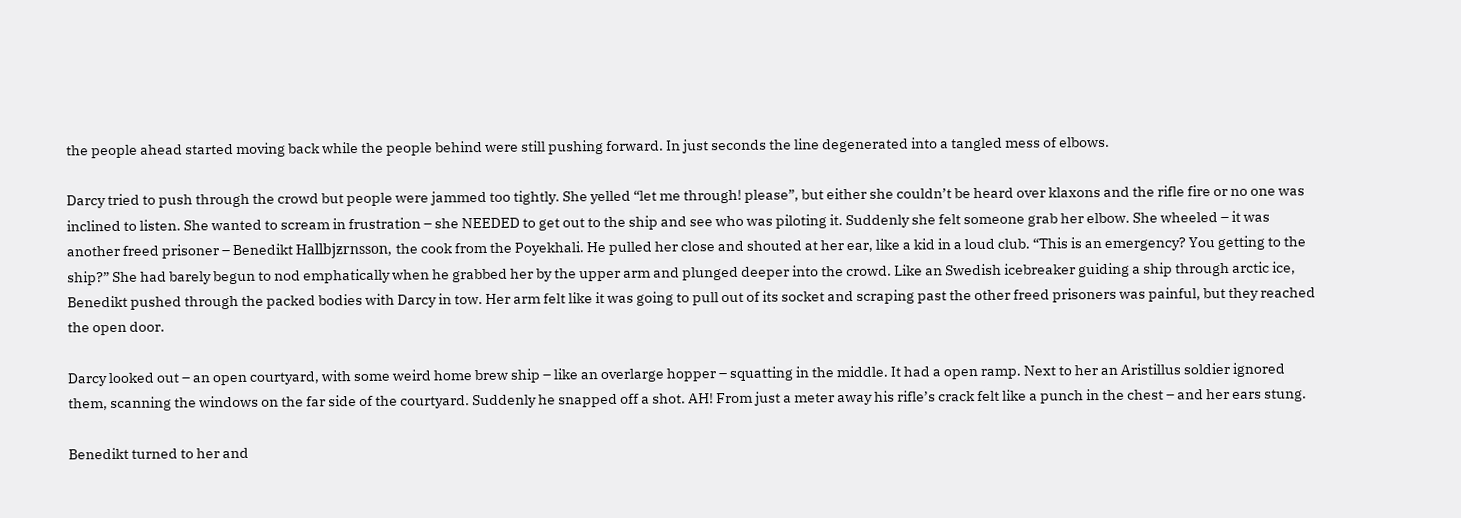the people ahead started moving back while the people behind were still pushing forward. In just seconds the line degenerated into a tangled mess of elbows.

Darcy tried to push through the crowd but people were jammed too tightly. She yelled “let me through! please”, but either she couldn’t be heard over klaxons and the rifle fire or no one was inclined to listen. She wanted to scream in frustration – she NEEDED to get out to the ship and see who was piloting it. Suddenly she felt someone grab her elbow. She wheeled – it was another freed prisoner – Benedikt Hallbjƶrnsson, the cook from the Poyekhali. He pulled her close and shouted at her ear, like a kid in a loud club. “This is an emergency? You getting to the ship?” She had barely begun to nod emphatically when he grabbed her by the upper arm and plunged deeper into the crowd. Like an Swedish icebreaker guiding a ship through arctic ice, Benedikt pushed through the packed bodies with Darcy in tow. Her arm felt like it was going to pull out of its socket and scraping past the other freed prisoners was painful, but they reached the open door.

Darcy looked out – an open courtyard, with some weird home brew ship – like an overlarge hopper – squatting in the middle. It had a open ramp. Next to her an Aristillus soldier ignored them, scanning the windows on the far side of the courtyard. Suddenly he snapped off a shot. AH! From just a meter away his rifle’s crack felt like a punch in the chest – and her ears stung.

Benedikt turned to her and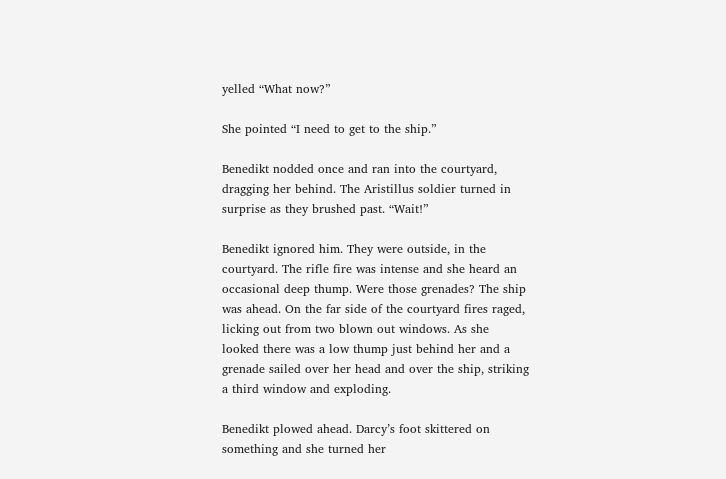yelled “What now?”

She pointed “I need to get to the ship.”

Benedikt nodded once and ran into the courtyard, dragging her behind. The Aristillus soldier turned in surprise as they brushed past. “Wait!”

Benedikt ignored him. They were outside, in the courtyard. The rifle fire was intense and she heard an occasional deep thump. Were those grenades? The ship was ahead. On the far side of the courtyard fires raged, licking out from two blown out windows. As she looked there was a low thump just behind her and a grenade sailed over her head and over the ship, striking a third window and exploding.

Benedikt plowed ahead. Darcy’s foot skittered on something and she turned her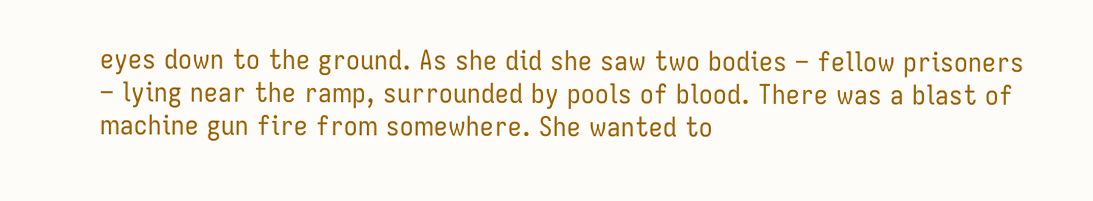eyes down to the ground. As she did she saw two bodies – fellow prisoners – lying near the ramp, surrounded by pools of blood. There was a blast of machine gun fire from somewhere. She wanted to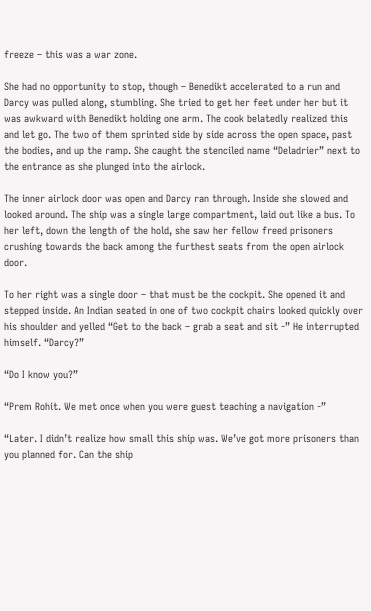freeze – this was a war zone.

She had no opportunity to stop, though – Benedikt accelerated to a run and Darcy was pulled along, stumbling. She tried to get her feet under her but it was awkward with Benedikt holding one arm. The cook belatedly realized this and let go. The two of them sprinted side by side across the open space, past the bodies, and up the ramp. She caught the stenciled name “Deladrier” next to the entrance as she plunged into the airlock.

The inner airlock door was open and Darcy ran through. Inside she slowed and looked around. The ship was a single large compartment, laid out like a bus. To her left, down the length of the hold, she saw her fellow freed prisoners crushing towards the back among the furthest seats from the open airlock door.

To her right was a single door – that must be the cockpit. She opened it and stepped inside. An Indian seated in one of two cockpit chairs looked quickly over his shoulder and yelled “Get to the back – grab a seat and sit -” He interrupted himself. “Darcy?”

“Do I know you?”

“Prem Rohit. We met once when you were guest teaching a navigation -”

“Later. I didn’t realize how small this ship was. We’ve got more prisoners than you planned for. Can the ship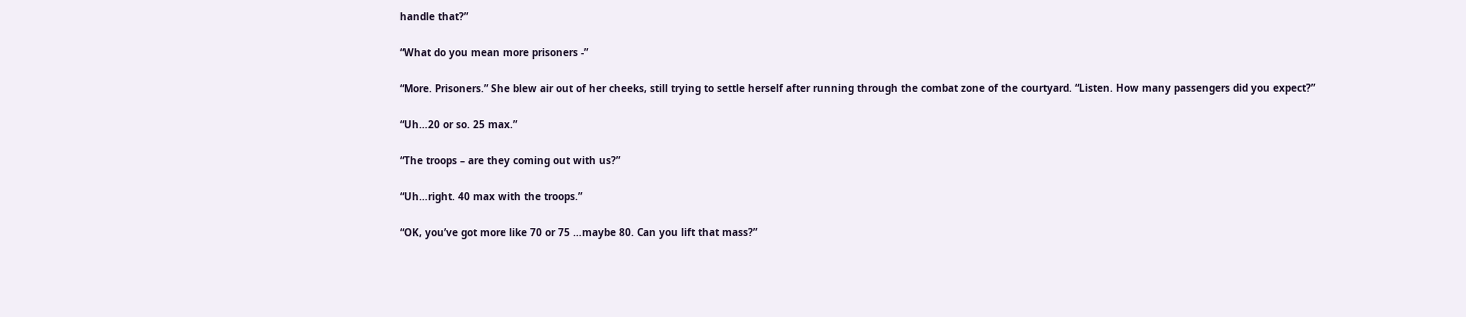handle that?”

“What do you mean more prisoners -”

“More. Prisoners.” She blew air out of her cheeks, still trying to settle herself after running through the combat zone of the courtyard. “Listen. How many passengers did you expect?”

“Uh…20 or so. 25 max.”

“The troops – are they coming out with us?”

“Uh…right. 40 max with the troops.”

“OK, you’ve got more like 70 or 75 …maybe 80. Can you lift that mass?”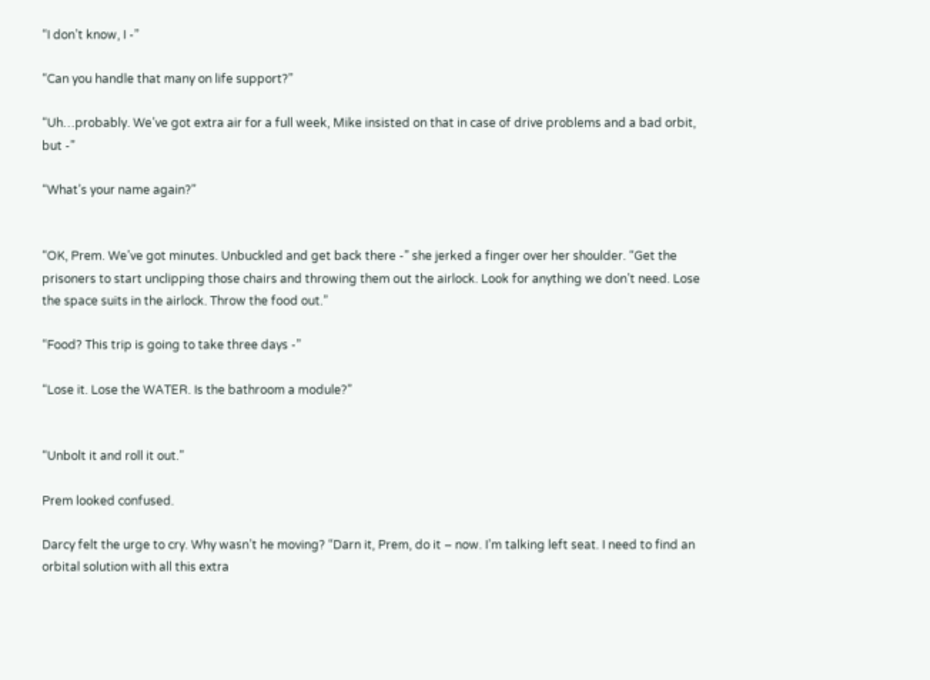“I don’t know, I -”

“Can you handle that many on life support?”

“Uh…probably. We’ve got extra air for a full week, Mike insisted on that in case of drive problems and a bad orbit, but -”

“What’s your name again?”


“OK, Prem. We’ve got minutes. Unbuckled and get back there -” she jerked a finger over her shoulder. “Get the prisoners to start unclipping those chairs and throwing them out the airlock. Look for anything we don’t need. Lose the space suits in the airlock. Throw the food out.”

“Food? This trip is going to take three days -”

“Lose it. Lose the WATER. Is the bathroom a module?”


“Unbolt it and roll it out.”

Prem looked confused.

Darcy felt the urge to cry. Why wasn’t he moving? “Darn it, Prem, do it – now. I’m talking left seat. I need to find an orbital solution with all this extra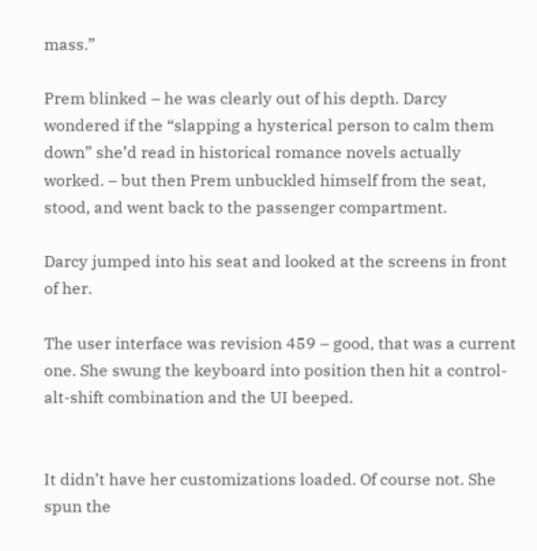mass.”

Prem blinked – he was clearly out of his depth. Darcy wondered if the “slapping a hysterical person to calm them down” she’d read in historical romance novels actually worked. – but then Prem unbuckled himself from the seat, stood, and went back to the passenger compartment.

Darcy jumped into his seat and looked at the screens in front of her.

The user interface was revision 459 – good, that was a current one. She swung the keyboard into position then hit a control-alt-shift combination and the UI beeped.


It didn’t have her customizations loaded. Of course not. She spun the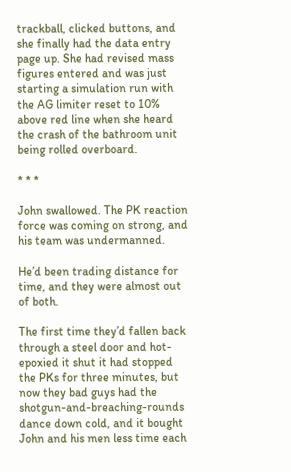trackball, clicked buttons, and she finally had the data entry page up. She had revised mass figures entered and was just starting a simulation run with the AG limiter reset to 10% above red line when she heard the crash of the bathroom unit being rolled overboard.

* * *

John swallowed. The PK reaction force was coming on strong, and his team was undermanned.

He’d been trading distance for time, and they were almost out of both.

The first time they’d fallen back through a steel door and hot-epoxied it shut it had stopped the PKs for three minutes, but now they bad guys had the shotgun-and-breaching-rounds dance down cold, and it bought John and his men less time each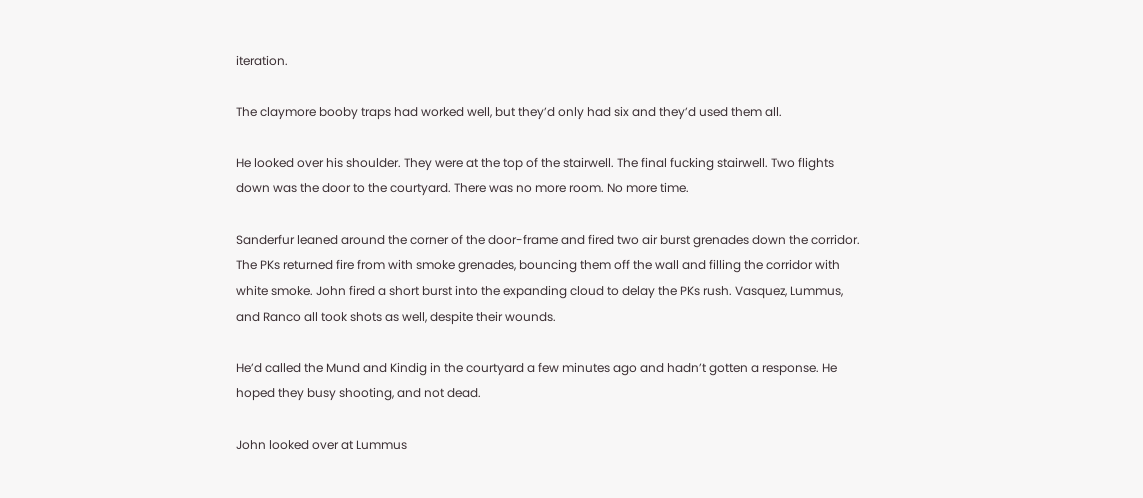iteration.

The claymore booby traps had worked well, but they’d only had six and they’d used them all.

He looked over his shoulder. They were at the top of the stairwell. The final fucking stairwell. Two flights down was the door to the courtyard. There was no more room. No more time.

Sanderfur leaned around the corner of the door-frame and fired two air burst grenades down the corridor. The PKs returned fire from with smoke grenades, bouncing them off the wall and filling the corridor with white smoke. John fired a short burst into the expanding cloud to delay the PKs rush. Vasquez, Lummus, and Ranco all took shots as well, despite their wounds.

He’d called the Mund and Kindig in the courtyard a few minutes ago and hadn’t gotten a response. He hoped they busy shooting, and not dead.

John looked over at Lummus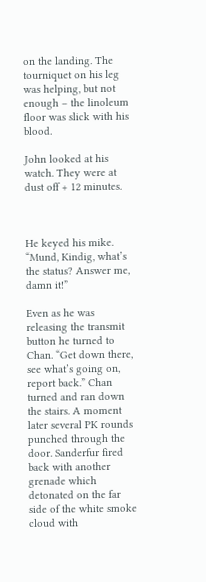on the landing. The tourniquet on his leg was helping, but not enough – the linoleum floor was slick with his blood.

John looked at his watch. They were at dust off + 12 minutes.



He keyed his mike. “Mund, Kindig, what’s the status? Answer me, damn it!”

Even as he was releasing the transmit button he turned to Chan. “Get down there, see what’s going on, report back.” Chan turned and ran down the stairs. A moment later several PK rounds punched through the door. Sanderfur fired back with another grenade which detonated on the far side of the white smoke cloud with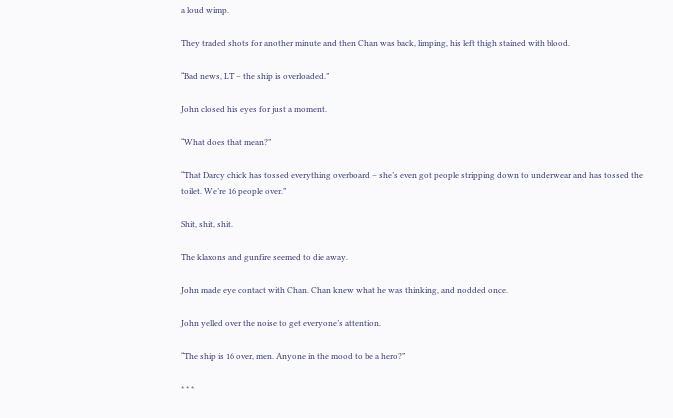a loud wimp.

They traded shots for another minute and then Chan was back, limping, his left thigh stained with blood.

“Bad news, LT – the ship is overloaded.”

John closed his eyes for just a moment.

“What does that mean?”

“That Darcy chick has tossed everything overboard – she’s even got people stripping down to underwear and has tossed the toilet. We’re 16 people over.”

Shit, shit, shit.

The klaxons and gunfire seemed to die away.

John made eye contact with Chan. Chan knew what he was thinking, and nodded once.

John yelled over the noise to get everyone’s attention.

“The ship is 16 over, men. Anyone in the mood to be a hero?”

* * *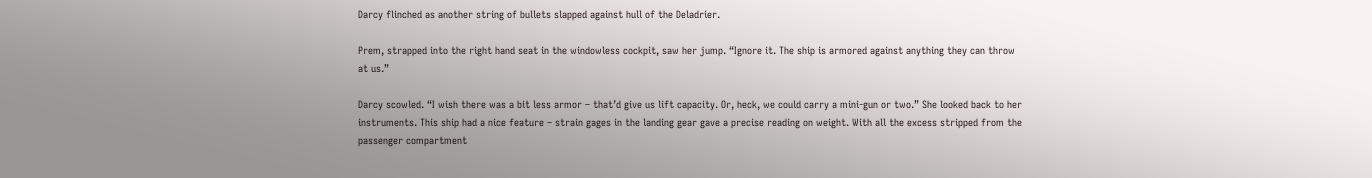Darcy flinched as another string of bullets slapped against hull of the Deladrier.

Prem, strapped into the right hand seat in the windowless cockpit, saw her jump. “Ignore it. The ship is armored against anything they can throw at us.”

Darcy scowled. “I wish there was a bit less armor – that’d give us lift capacity. Or, heck, we could carry a mini-gun or two.” She looked back to her instruments. This ship had a nice feature – strain gages in the landing gear gave a precise reading on weight. With all the excess stripped from the passenger compartment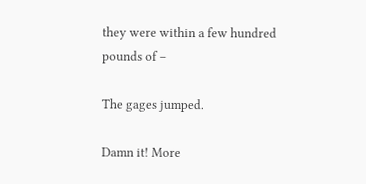they were within a few hundred pounds of –

The gages jumped.

Damn it! More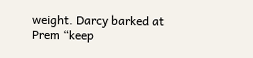weight. Darcy barked at Prem “keep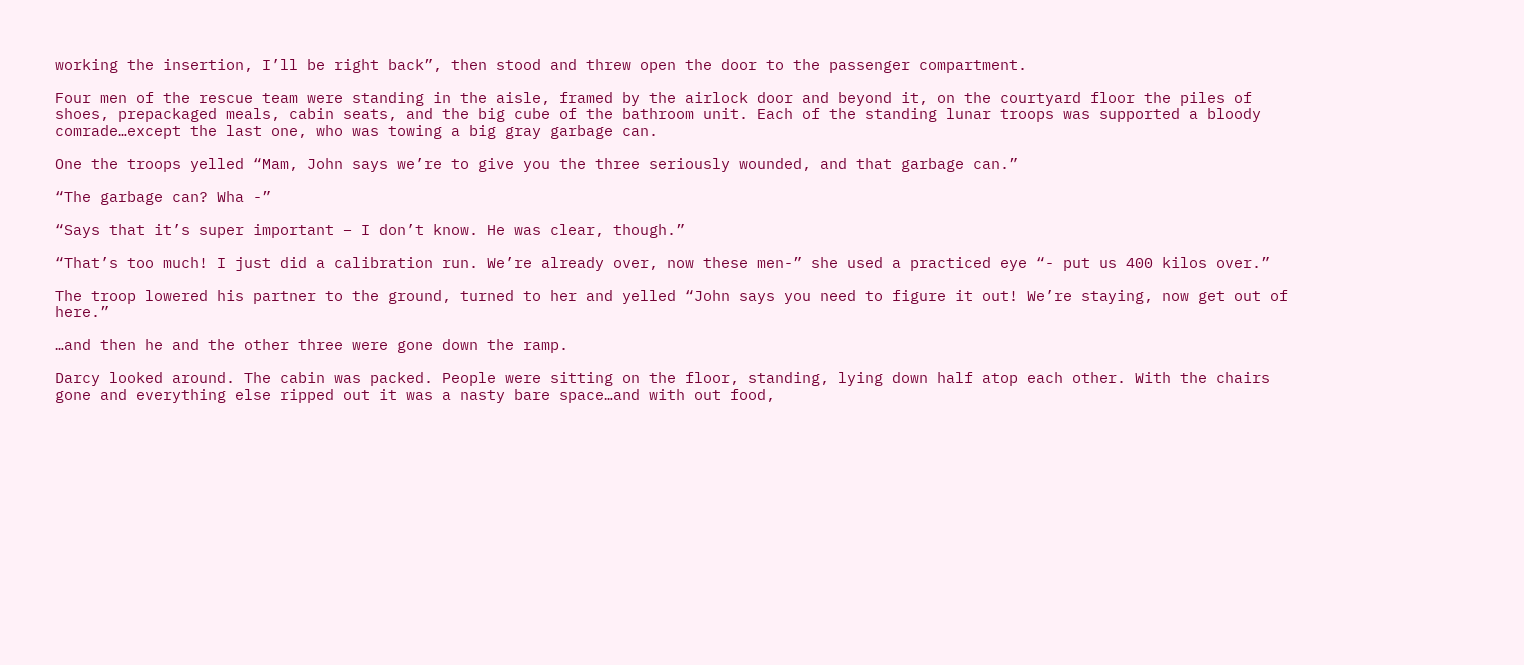working the insertion, I’ll be right back”, then stood and threw open the door to the passenger compartment.

Four men of the rescue team were standing in the aisle, framed by the airlock door and beyond it, on the courtyard floor the piles of shoes, prepackaged meals, cabin seats, and the big cube of the bathroom unit. Each of the standing lunar troops was supported a bloody comrade…except the last one, who was towing a big gray garbage can.

One the troops yelled “Mam, John says we’re to give you the three seriously wounded, and that garbage can.”

“The garbage can? Wha -”

“Says that it’s super important – I don’t know. He was clear, though.”

“That’s too much! I just did a calibration run. We’re already over, now these men-” she used a practiced eye “- put us 400 kilos over.”

The troop lowered his partner to the ground, turned to her and yelled “John says you need to figure it out! We’re staying, now get out of here.”

…and then he and the other three were gone down the ramp.

Darcy looked around. The cabin was packed. People were sitting on the floor, standing, lying down half atop each other. With the chairs gone and everything else ripped out it was a nasty bare space…and with out food,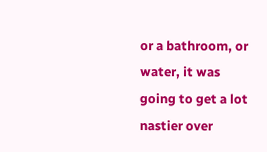or a bathroom, or water, it was going to get a lot nastier over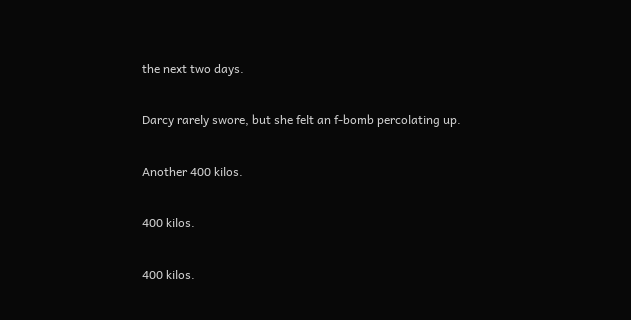the next two days.

Darcy rarely swore, but she felt an f-bomb percolating up.

Another 400 kilos.

400 kilos.

400 kilos.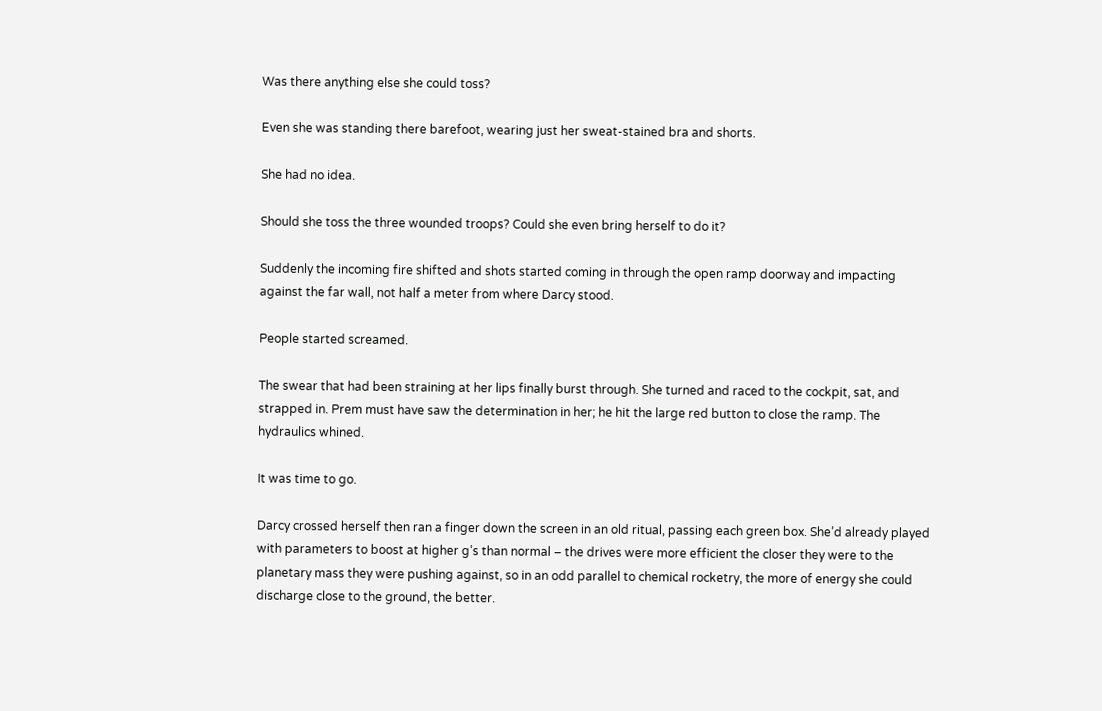Was there anything else she could toss?

Even she was standing there barefoot, wearing just her sweat-stained bra and shorts.

She had no idea.

Should she toss the three wounded troops? Could she even bring herself to do it?

Suddenly the incoming fire shifted and shots started coming in through the open ramp doorway and impacting against the far wall, not half a meter from where Darcy stood.

People started screamed.

The swear that had been straining at her lips finally burst through. She turned and raced to the cockpit, sat, and strapped in. Prem must have saw the determination in her; he hit the large red button to close the ramp. The hydraulics whined.

It was time to go.

Darcy crossed herself then ran a finger down the screen in an old ritual, passing each green box. She’d already played with parameters to boost at higher g’s than normal – the drives were more efficient the closer they were to the planetary mass they were pushing against, so in an odd parallel to chemical rocketry, the more of energy she could discharge close to the ground, the better.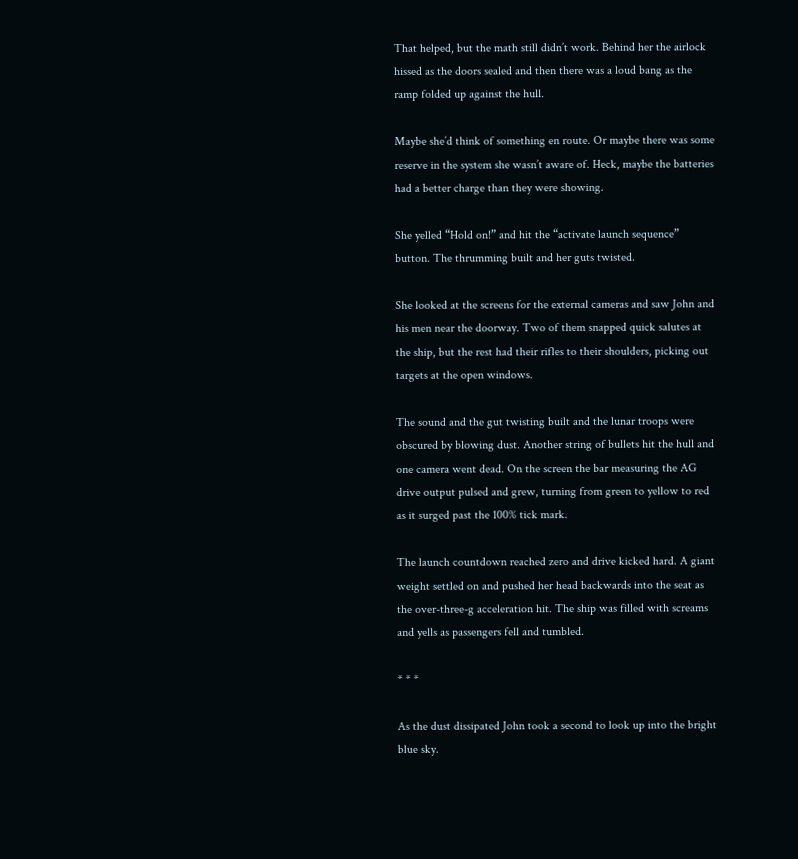That helped, but the math still didn’t work. Behind her the airlock hissed as the doors sealed and then there was a loud bang as the ramp folded up against the hull.

Maybe she’d think of something en route. Or maybe there was some reserve in the system she wasn’t aware of. Heck, maybe the batteries had a better charge than they were showing.

She yelled “Hold on!” and hit the “activate launch sequence” button. The thrumming built and her guts twisted.

She looked at the screens for the external cameras and saw John and his men near the doorway. Two of them snapped quick salutes at the ship, but the rest had their rifles to their shoulders, picking out targets at the open windows.

The sound and the gut twisting built and the lunar troops were obscured by blowing dust. Another string of bullets hit the hull and one camera went dead. On the screen the bar measuring the AG drive output pulsed and grew, turning from green to yellow to red as it surged past the 100% tick mark.

The launch countdown reached zero and drive kicked hard. A giant weight settled on and pushed her head backwards into the seat as the over-three-g acceleration hit. The ship was filled with screams and yells as passengers fell and tumbled.

* * *

As the dust dissipated John took a second to look up into the bright blue sky.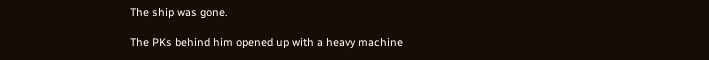The ship was gone.

The PKs behind him opened up with a heavy machine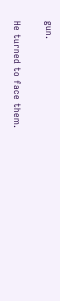gun.

He turned to face them.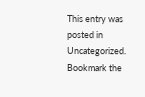This entry was posted in Uncategorized. Bookmark the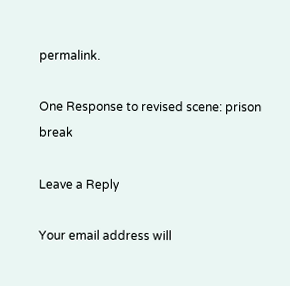permalink.

One Response to revised scene: prison break

Leave a Reply

Your email address will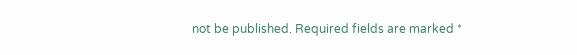not be published. Required fields are marked *